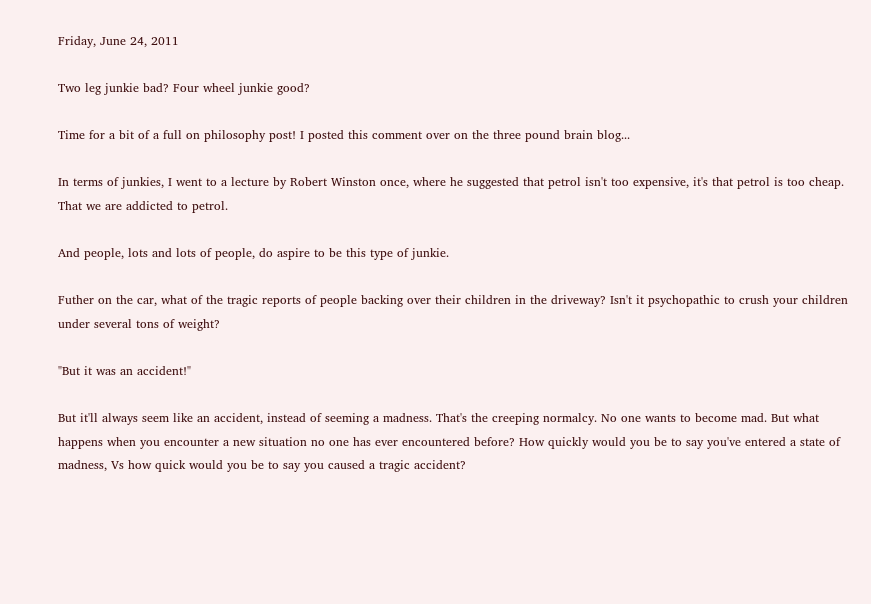Friday, June 24, 2011

Two leg junkie bad? Four wheel junkie good?

Time for a bit of a full on philosophy post! I posted this comment over on the three pound brain blog...

In terms of junkies, I went to a lecture by Robert Winston once, where he suggested that petrol isn't too expensive, it's that petrol is too cheap. That we are addicted to petrol.

And people, lots and lots of people, do aspire to be this type of junkie.

Futher on the car, what of the tragic reports of people backing over their children in the driveway? Isn't it psychopathic to crush your children under several tons of weight?

"But it was an accident!"

But it'll always seem like an accident, instead of seeming a madness. That's the creeping normalcy. No one wants to become mad. But what happens when you encounter a new situation no one has ever encountered before? How quickly would you be to say you've entered a state of madness, Vs how quick would you be to say you caused a tragic accident?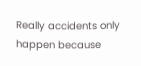Really accidents only happen because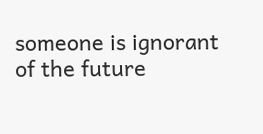someone is ignorant of the future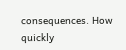consequences. How quickly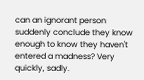can an ignorant person suddenly conclude they know enough to know they haven't entered a madness? Very quickly, sadly.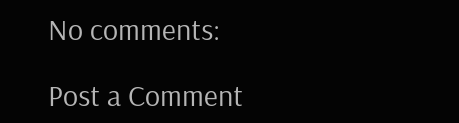No comments:

Post a Comment